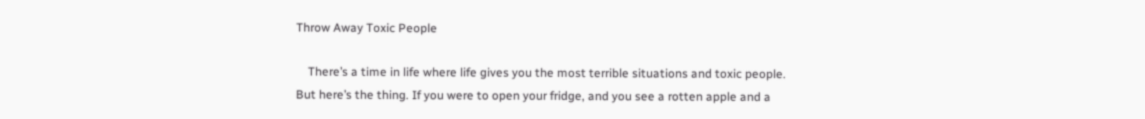Throw Away Toxic People

    There’s a time in life where life gives you the most terrible situations and toxic people. But here’s the thing. If you were to open your fridge, and you see a rotten apple and a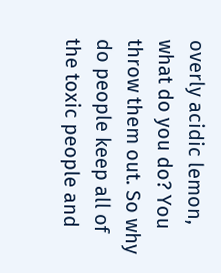overly acidic lemon, what do you do? You throw them out. So why do people keep all of the toxic people and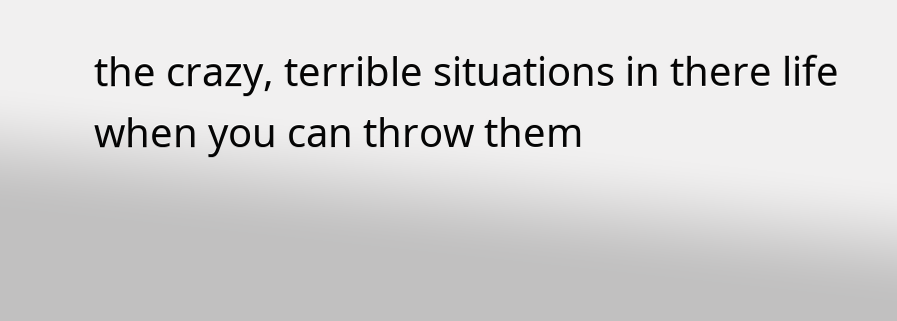the crazy, terrible situations in there life when you can throw them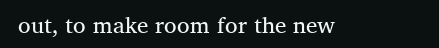out, to make room for the new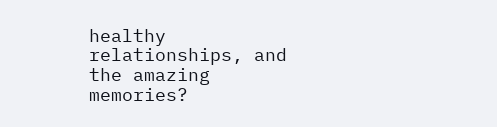healthy relationships, and the amazing memories?